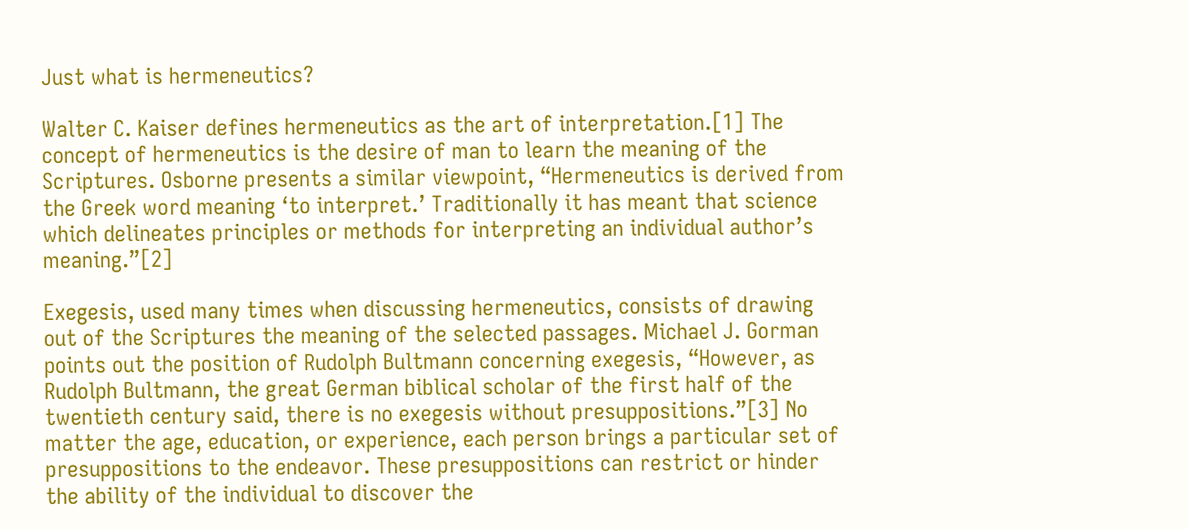Just what is hermeneutics?

Walter C. Kaiser defines hermeneutics as the art of interpretation.[1] The concept of hermeneutics is the desire of man to learn the meaning of the Scriptures. Osborne presents a similar viewpoint, “Hermeneutics is derived from the Greek word meaning ‘to interpret.’ Traditionally it has meant that science which delineates principles or methods for interpreting an individual author’s meaning.”[2]

Exegesis, used many times when discussing hermeneutics, consists of drawing out of the Scriptures the meaning of the selected passages. Michael J. Gorman points out the position of Rudolph Bultmann concerning exegesis, “However, as Rudolph Bultmann, the great German biblical scholar of the first half of the twentieth century said, there is no exegesis without presuppositions.”[3] No matter the age, education, or experience, each person brings a particular set of presuppositions to the endeavor. These presuppositions can restrict or hinder the ability of the individual to discover the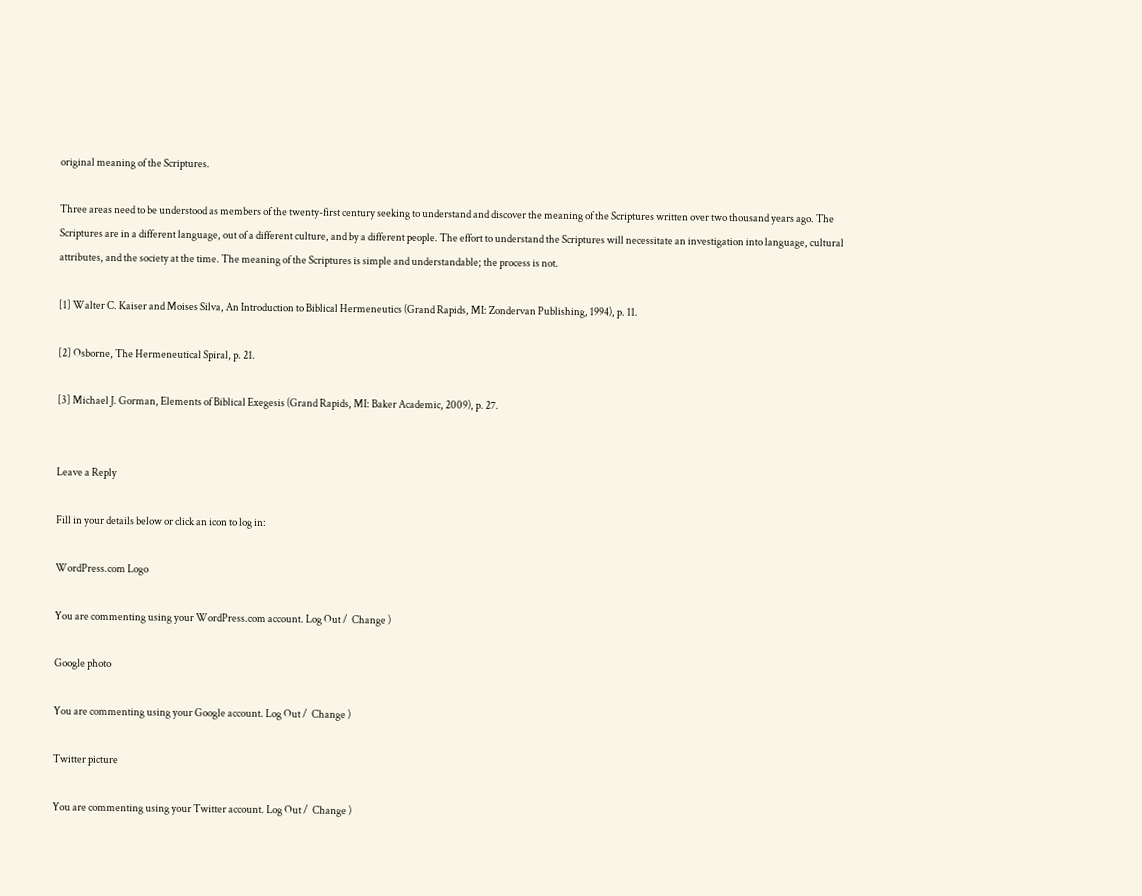original meaning of the Scriptures.

Three areas need to be understood as members of the twenty-first century seeking to understand and discover the meaning of the Scriptures written over two thousand years ago. The Scriptures are in a different language, out of a different culture, and by a different people. The effort to understand the Scriptures will necessitate an investigation into language, cultural attributes, and the society at the time. The meaning of the Scriptures is simple and understandable; the process is not.

[1] Walter C. Kaiser and Moises Silva, An Introduction to Biblical Hermeneutics (Grand Rapids, MI: Zondervan Publishing, 1994), p. 11.

[2] Osborne, The Hermeneutical Spiral, p. 21.

[3] Michael J. Gorman, Elements of Biblical Exegesis (Grand Rapids, MI: Baker Academic, 2009), p. 27.


Leave a Reply

Fill in your details below or click an icon to log in:

WordPress.com Logo

You are commenting using your WordPress.com account. Log Out /  Change )

Google photo

You are commenting using your Google account. Log Out /  Change )

Twitter picture

You are commenting using your Twitter account. Log Out /  Change )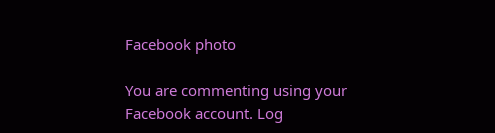Facebook photo

You are commenting using your Facebook account. Log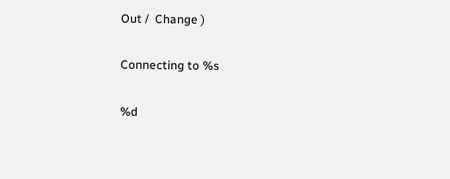Out /  Change )

Connecting to %s

%d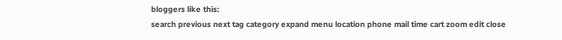bloggers like this:
search previous next tag category expand menu location phone mail time cart zoom edit close